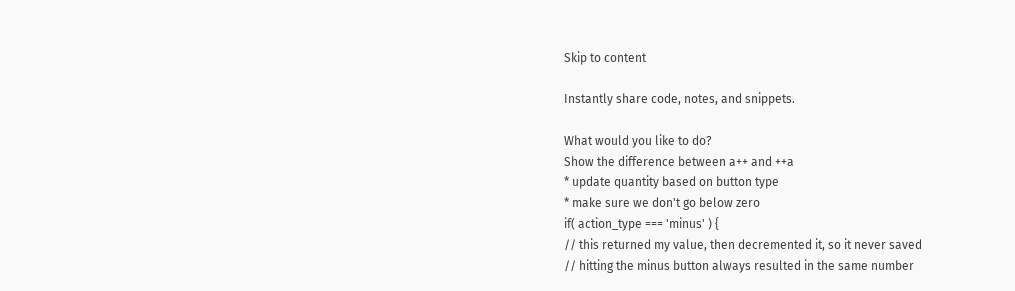Skip to content

Instantly share code, notes, and snippets.

What would you like to do?
Show the difference between a++ and ++a
* update quantity based on button type
* make sure we don't go below zero
if( action_type === 'minus' ) {
// this returned my value, then decremented it, so it never saved
// hitting the minus button always resulted in the same number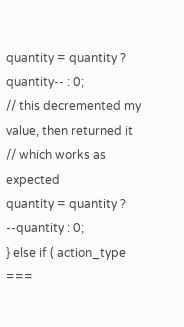quantity = quantity ? quantity-- : 0;
// this decremented my value, then returned it
// which works as expected
quantity = quantity ? --quantity : 0;
} else if ( action_type ===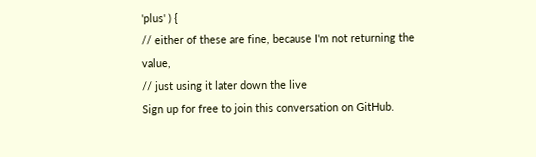'plus' ) {
// either of these are fine, because I'm not returning the value,
// just using it later down the live
Sign up for free to join this conversation on GitHub.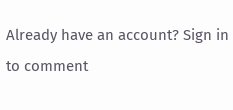Already have an account? Sign in to comment